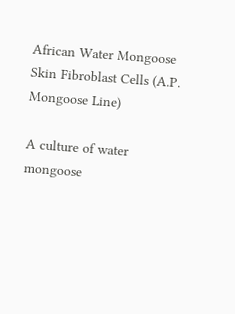African Water Mongoose Skin Fibroblast Cells (A.P. Mongoose Line)

A culture of water mongoose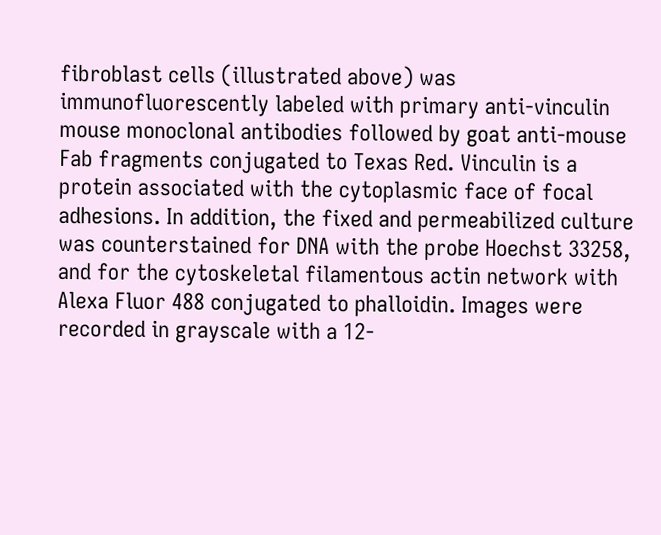fibroblast cells (illustrated above) was immunofluorescently labeled with primary anti-vinculin mouse monoclonal antibodies followed by goat anti-mouse Fab fragments conjugated to Texas Red. Vinculin is a protein associated with the cytoplasmic face of focal adhesions. In addition, the fixed and permeabilized culture was counterstained for DNA with the probe Hoechst 33258, and for the cytoskeletal filamentous actin network with Alexa Fluor 488 conjugated to phalloidin. Images were recorded in grayscale with a 12-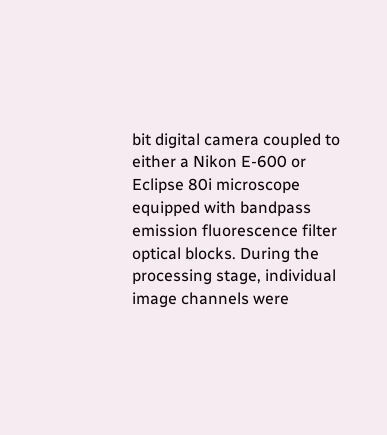bit digital camera coupled to either a Nikon E-600 or Eclipse 80i microscope equipped with bandpass emission fluorescence filter optical blocks. During the processing stage, individual image channels were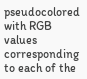pseudocolored with RGB values corresponding to each of the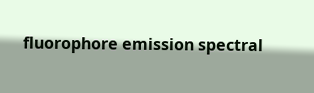fluorophore emission spectral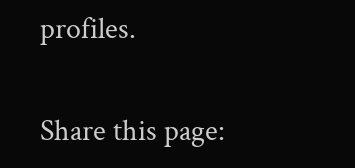profiles.

Share this page: